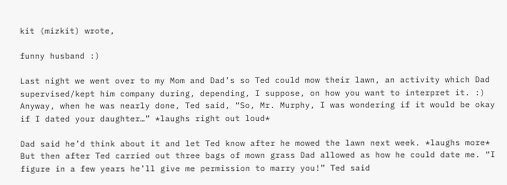kit (mizkit) wrote,

funny husband :)

Last night we went over to my Mom and Dad’s so Ted could mow their lawn, an activity which Dad supervised/kept him company during, depending, I suppose, on how you want to interpret it. :) Anyway, when he was nearly done, Ted said, “So, Mr. Murphy, I was wondering if it would be okay if I dated your daughter…” *laughs right out loud*

Dad said he’d think about it and let Ted know after he mowed the lawn next week. *laughs more* But then after Ted carried out three bags of mown grass Dad allowed as how he could date me. “I figure in a few years he’ll give me permission to marry you!” Ted said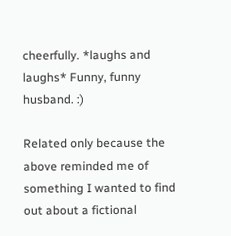cheerfully. *laughs and laughs* Funny, funny husband. :)

Related only because the above reminded me of something I wanted to find out about a fictional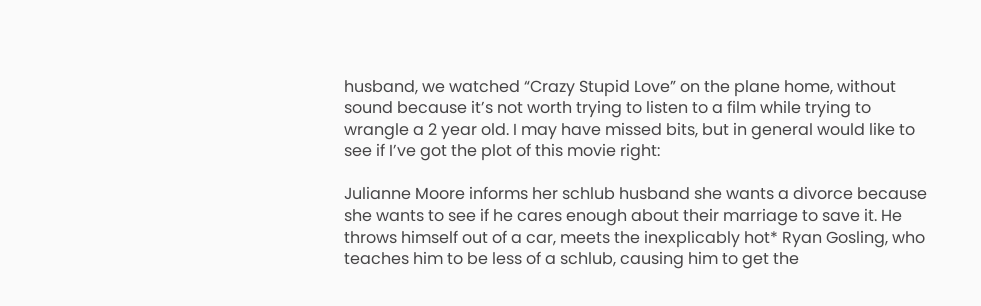husband, we watched “Crazy Stupid Love” on the plane home, without sound because it’s not worth trying to listen to a film while trying to wrangle a 2 year old. I may have missed bits, but in general would like to see if I’ve got the plot of this movie right:

Julianne Moore informs her schlub husband she wants a divorce because she wants to see if he cares enough about their marriage to save it. He throws himself out of a car, meets the inexplicably hot* Ryan Gosling, who teaches him to be less of a schlub, causing him to get the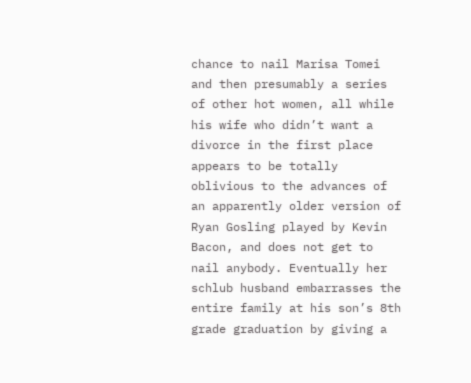chance to nail Marisa Tomei and then presumably a series of other hot women, all while his wife who didn’t want a divorce in the first place appears to be totally oblivious to the advances of an apparently older version of Ryan Gosling played by Kevin Bacon, and does not get to nail anybody. Eventually her schlub husband embarrasses the entire family at his son’s 8th grade graduation by giving a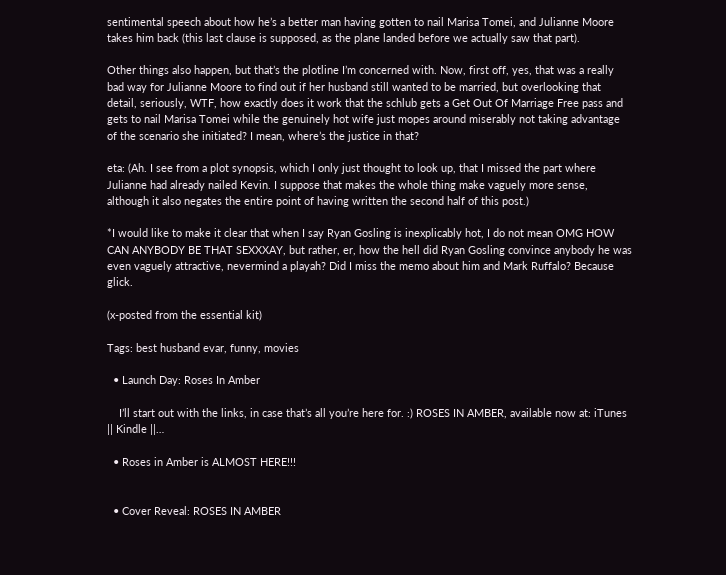sentimental speech about how he’s a better man having gotten to nail Marisa Tomei, and Julianne Moore takes him back (this last clause is supposed, as the plane landed before we actually saw that part).

Other things also happen, but that’s the plotline I’m concerned with. Now, first off, yes, that was a really bad way for Julianne Moore to find out if her husband still wanted to be married, but overlooking that detail, seriously, WTF, how exactly does it work that the schlub gets a Get Out Of Marriage Free pass and gets to nail Marisa Tomei while the genuinely hot wife just mopes around miserably not taking advantage of the scenario she initiated? I mean, where’s the justice in that?

eta: (Ah. I see from a plot synopsis, which I only just thought to look up, that I missed the part where Julianne had already nailed Kevin. I suppose that makes the whole thing make vaguely more sense, although it also negates the entire point of having written the second half of this post.)

*I would like to make it clear that when I say Ryan Gosling is inexplicably hot, I do not mean OMG HOW CAN ANYBODY BE THAT SEXXXAY, but rather, er, how the hell did Ryan Gosling convince anybody he was even vaguely attractive, nevermind a playah? Did I miss the memo about him and Mark Ruffalo? Because glick.

(x-posted from the essential kit)

Tags: best husband evar, funny, movies

  • Launch Day: Roses In Amber

    I’ll start out with the links, in case that’s all you’re here for. :) ROSES IN AMBER, available now at: iTunes || Kindle ||…

  • Roses in Amber is ALMOST HERE!!!


  • Cover Reveal: ROSES IN AMBER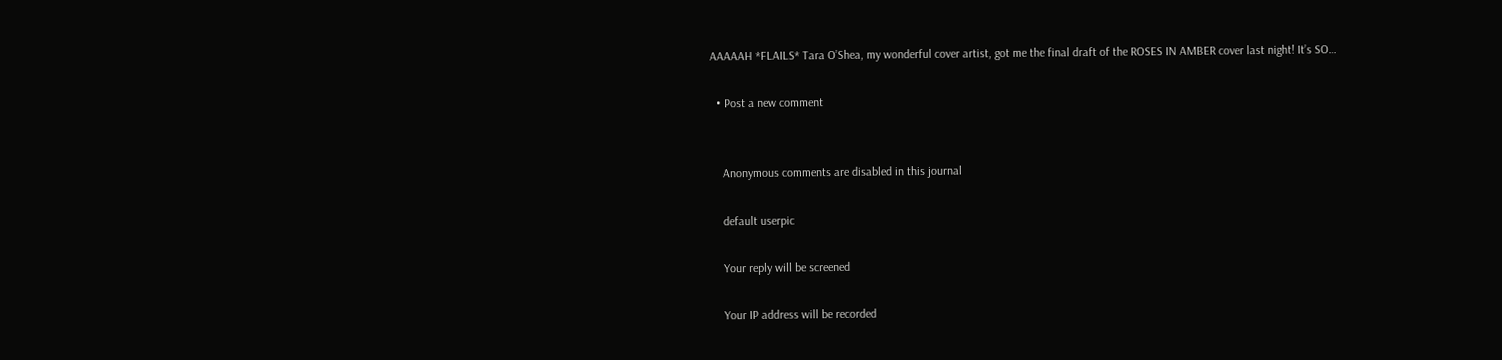AAAAAH *FLAILS* Tara O’Shea, my wonderful cover artist, got me the final draft of the ROSES IN AMBER cover last night! It’s SO…

  • Post a new comment


    Anonymous comments are disabled in this journal

    default userpic

    Your reply will be screened

    Your IP address will be recorded